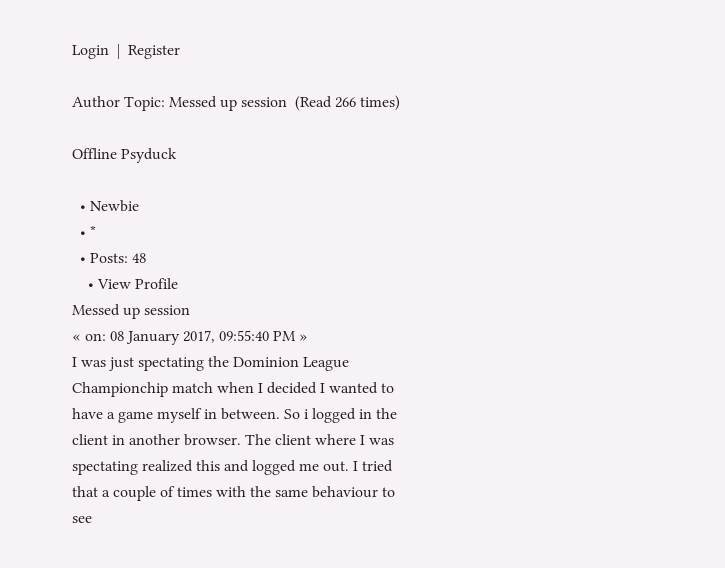Login  |  Register

Author Topic: Messed up session  (Read 266 times)

Offline Psyduck

  • Newbie
  • *
  • Posts: 48
    • View Profile
Messed up session
« on: 08 January 2017, 09:55:40 PM »
I was just spectating the Dominion League Championchip match when I decided I wanted to have a game myself in between. So i logged in the client in another browser. The client where I was spectating realized this and logged me out. I tried that a couple of times with the same behaviour to see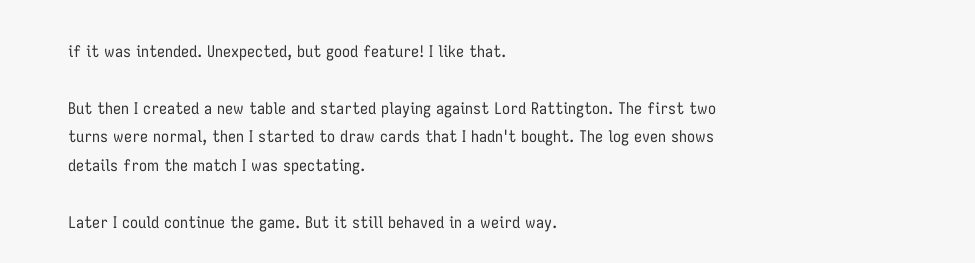if it was intended. Unexpected, but good feature! I like that.

But then I created a new table and started playing against Lord Rattington. The first two turns were normal, then I started to draw cards that I hadn't bought. The log even shows details from the match I was spectating.

Later I could continue the game. But it still behaved in a weird way.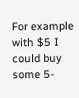For example with $5 I could buy some 5-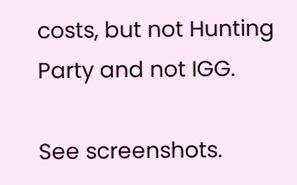costs, but not Hunting Party and not IGG.

See screenshots.